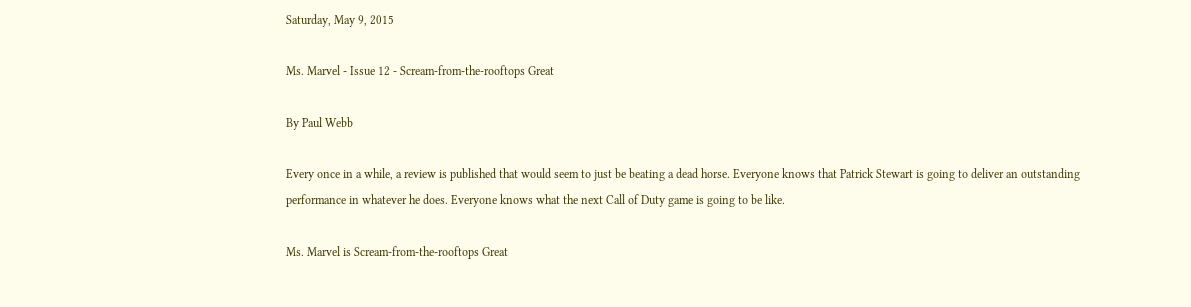Saturday, May 9, 2015

Ms. Marvel - Issue 12 - Scream-from-the-rooftops Great

By Paul Webb

Every once in a while, a review is published that would seem to just be beating a dead horse. Everyone knows that Patrick Stewart is going to deliver an outstanding performance in whatever he does. Everyone knows what the next Call of Duty game is going to be like.

Ms. Marvel is Scream-from-the-rooftops Great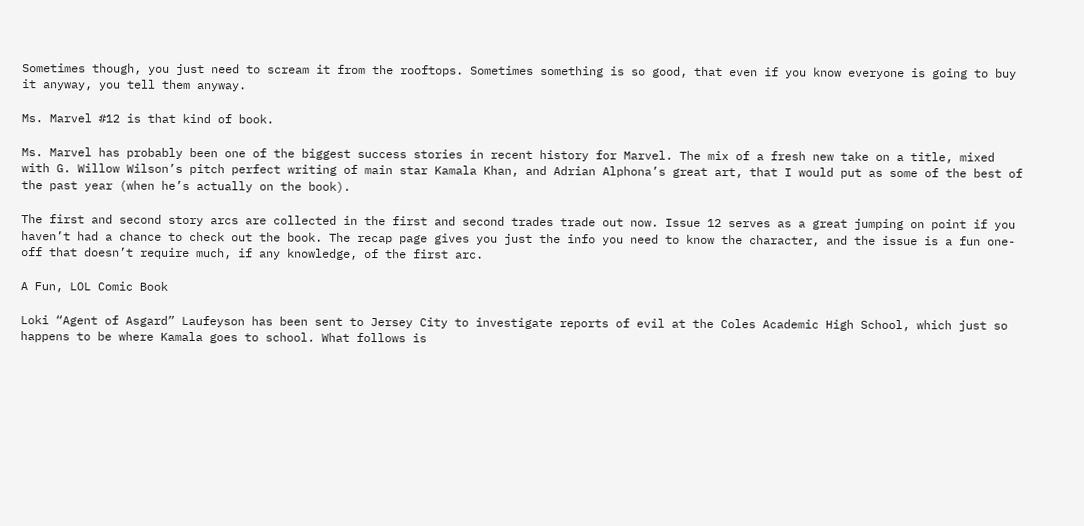Sometimes though, you just need to scream it from the rooftops. Sometimes something is so good, that even if you know everyone is going to buy it anyway, you tell them anyway.

Ms. Marvel #12 is that kind of book.

Ms. Marvel has probably been one of the biggest success stories in recent history for Marvel. The mix of a fresh new take on a title, mixed with G. Willow Wilson’s pitch perfect writing of main star Kamala Khan, and Adrian Alphona’s great art, that I would put as some of the best of the past year (when he’s actually on the book).

The first and second story arcs are collected in the first and second trades trade out now. Issue 12 serves as a great jumping on point if you haven’t had a chance to check out the book. The recap page gives you just the info you need to know the character, and the issue is a fun one-off that doesn’t require much, if any knowledge, of the first arc.

A Fun, LOL Comic Book

Loki “Agent of Asgard” Laufeyson has been sent to Jersey City to investigate reports of evil at the Coles Academic High School, which just so happens to be where Kamala goes to school. What follows is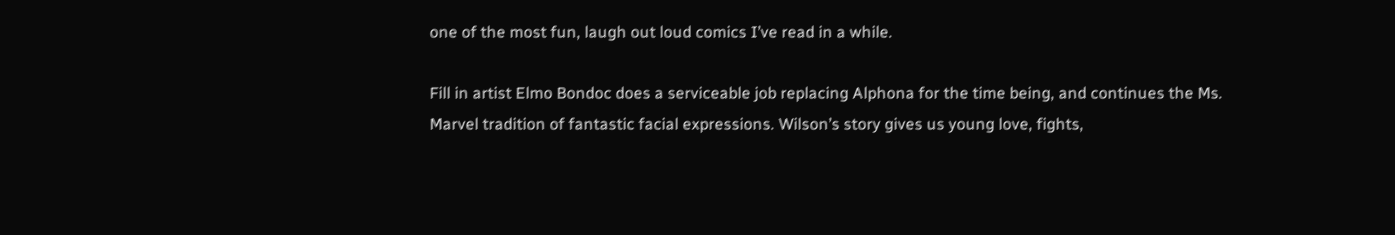one of the most fun, laugh out loud comics I’ve read in a while.

Fill in artist Elmo Bondoc does a serviceable job replacing Alphona for the time being, and continues the Ms. Marvel tradition of fantastic facial expressions. Wilson’s story gives us young love, fights,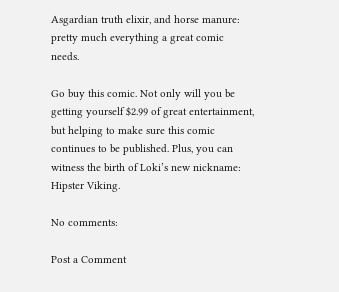Asgardian truth elixir, and horse manure: pretty much everything a great comic needs.

Go buy this comic. Not only will you be getting yourself $2.99 of great entertainment, but helping to make sure this comic continues to be published. Plus, you can witness the birth of Loki’s new nickname: Hipster Viking.

No comments:

Post a Comment